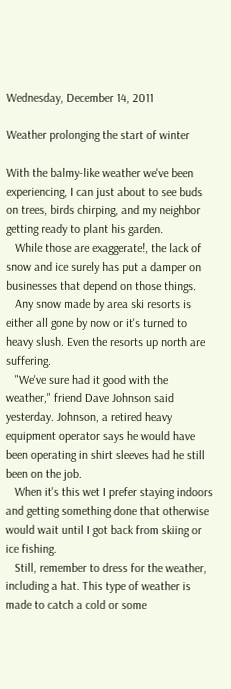Wednesday, December 14, 2011

Weather prolonging the start of winter

With the balmy-like weather we've been experiencing, I can just about to see buds on trees, birds chirping, and my neighbor getting ready to plant his garden.
   While those are exaggerate!, the lack of snow and ice surely has put a damper on businesses that depend on those things.
   Any snow made by area ski resorts is either all gone by now or it's turned to heavy slush. Even the resorts up north are suffering.
   "We've sure had it good with the weather," friend Dave Johnson said yesterday. Johnson, a retired heavy equipment operator says he would have been operating in shirt sleeves had he still been on the job.
   When it's this wet I prefer staying indoors and getting something done that otherwise would wait until I got back from skiing or ice fishing.
   Still, remember to dress for the weather, including a hat. This type of weather is made to catch a cold or some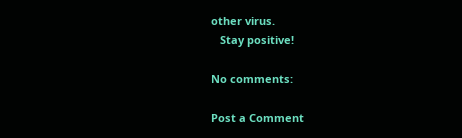other virus.
   Stay positive!

No comments:

Post a Comment